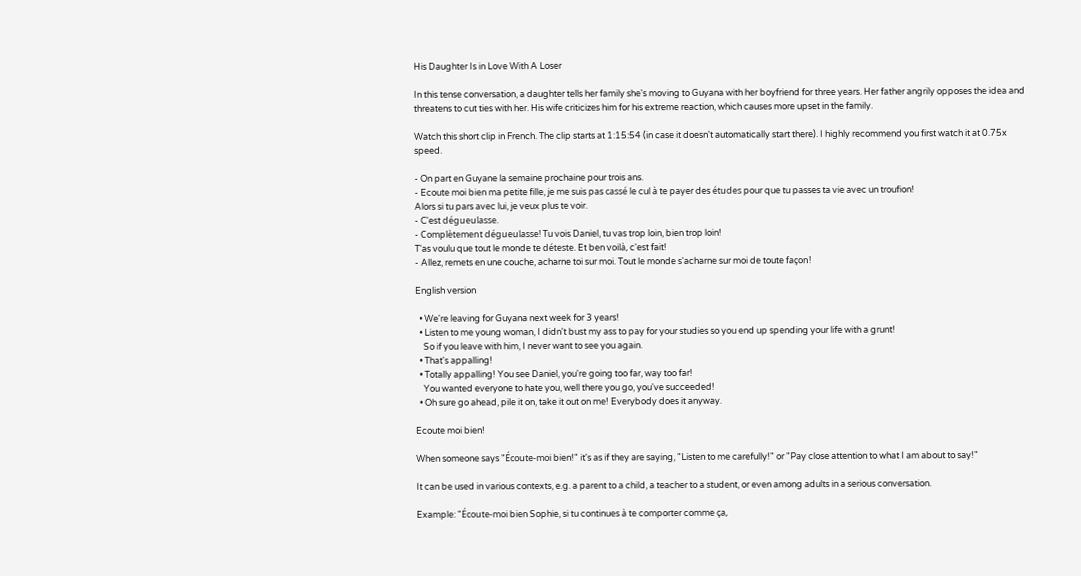His Daughter Is in Love With A Loser

In this tense conversation, a daughter tells her family she's moving to Guyana with her boyfriend for three years. Her father angrily opposes the idea and threatens to cut ties with her. His wife criticizes him for his extreme reaction, which causes more upset in the family.

Watch this short clip in French. The clip starts at 1:15:54 (in case it doesn't automatically start there). I highly recommend you first watch it at 0.75x speed.

- On part en Guyane la semaine prochaine pour trois ans.
- Ecoute moi bien ma petite fille, je me suis pas cassé le cul à te payer des études pour que tu passes ta vie avec un troufion!
Alors si tu pars avec lui, je veux plus te voir.
- C'est dégueulasse.
- Complètement dégueulasse! Tu vois Daniel, tu vas trop loin, bien trop loin!
T'as voulu que tout le monde te déteste. Et ben voilà, c'est fait!
- Allez, remets en une couche, acharne toi sur moi. Tout le monde s'acharne sur moi de toute façon!

English version

  • We're leaving for Guyana next week for 3 years!
  • Listen to me young woman, I didn't bust my ass to pay for your studies so you end up spending your life with a grunt!
    So if you leave with him, I never want to see you again.
  • That's appalling!
  • Totally appalling! You see Daniel, you're going too far, way too far!
    You wanted everyone to hate you, well there you go, you've succeeded!
  • Oh sure go ahead, pile it on, take it out on me! Everybody does it anyway.

Ecoute moi bien!

When someone says "Écoute-moi bien!" it's as if they are saying, "Listen to me carefully!" or "Pay close attention to what I am about to say!"

It can be used in various contexts, e.g. a parent to a child, a teacher to a student, or even among adults in a serious conversation.

Example: "Écoute-moi bien Sophie, si tu continues à te comporter comme ça,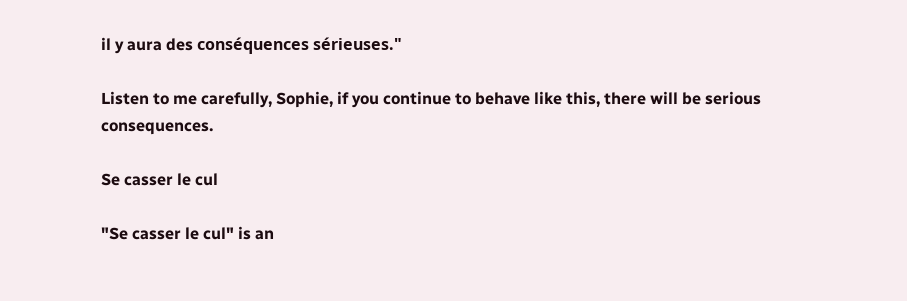il y aura des conséquences sérieuses."

Listen to me carefully, Sophie, if you continue to behave like this, there will be serious consequences.

Se casser le cul

"Se casser le cul" is an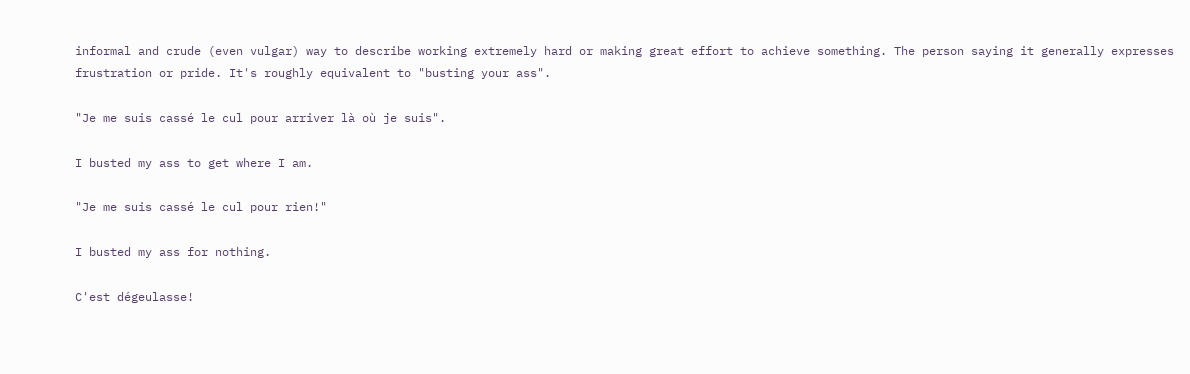informal and crude (even vulgar) way to describe working extremely hard or making great effort to achieve something. The person saying it generally expresses frustration or pride. It's roughly equivalent to "busting your ass".

"Je me suis cassé le cul pour arriver là où je suis".

I busted my ass to get where I am.

"Je me suis cassé le cul pour rien!"

I busted my ass for nothing.

C'est dégeulasse!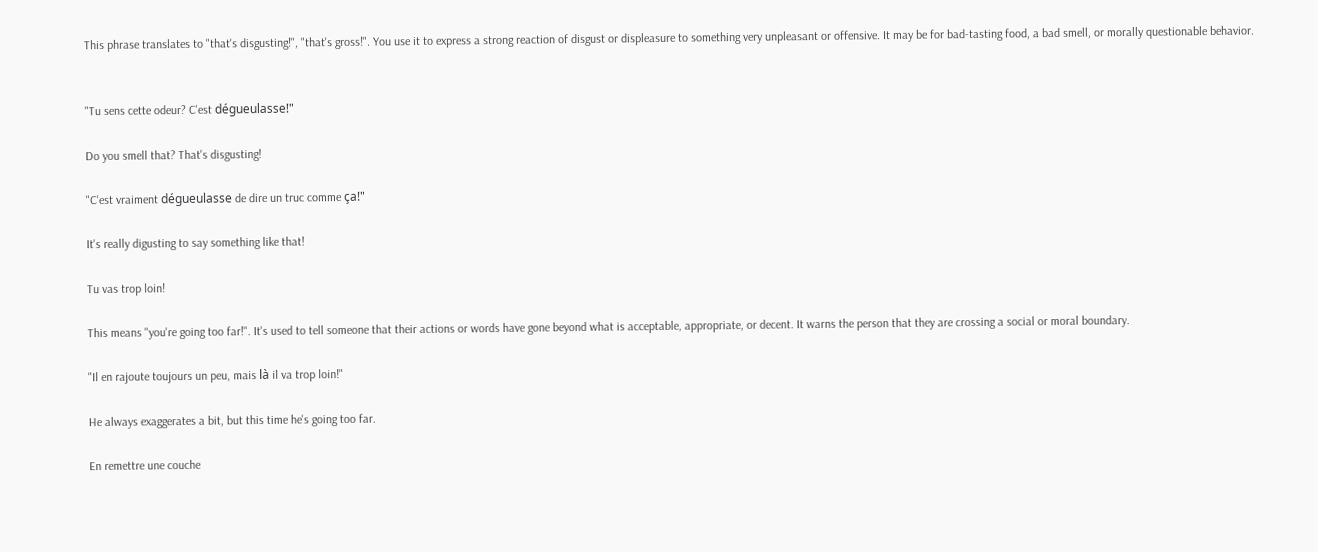This phrase translates to "that's disgusting!", "that's gross!". You use it to express a strong reaction of disgust or displeasure to something very unpleasant or offensive. It may be for bad-tasting food, a bad smell, or morally questionable behavior.


"Tu sens cette odeur? C'est dégueulasse!"

Do you smell that? That's disgusting!

"C'est vraiment dégueulasse de dire un truc comme ça!"

It's really digusting to say something like that!

Tu vas trop loin!

This means "you're going too far!". It's used to tell someone that their actions or words have gone beyond what is acceptable, appropriate, or decent. It warns the person that they are crossing a social or moral boundary.

"Il en rajoute toujours un peu, mais là il va trop loin!"

He always exaggerates a bit, but this time he's going too far.

En remettre une couche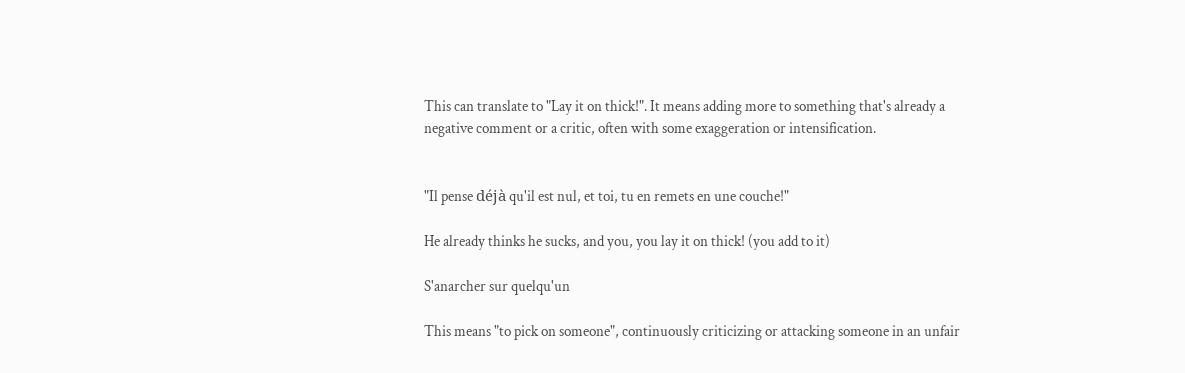This can translate to "Lay it on thick!". It means adding more to something that's already a negative comment or a critic, often with some exaggeration or intensification.


"Il pense déjà qu'il est nul, et toi, tu en remets en une couche!"

He already thinks he sucks, and you, you lay it on thick! (you add to it)

S'anarcher sur quelqu'un

This means "to pick on someone", continuously criticizing or attacking someone in an unfair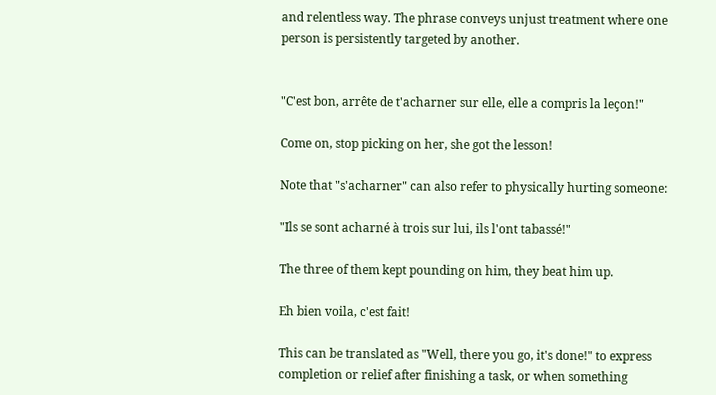and relentless way. The phrase conveys unjust treatment where one person is persistently targeted by another.


"C'est bon, arrête de t'acharner sur elle, elle a compris la leçon!"

Come on, stop picking on her, she got the lesson!

Note that "s'acharner" can also refer to physically hurting someone:

"Ils se sont acharné à trois sur lui, ils l'ont tabassé!"

The three of them kept pounding on him, they beat him up.

Eh bien voila, c'est fait!

This can be translated as "Well, there you go, it's done!" to express completion or relief after finishing a task, or when something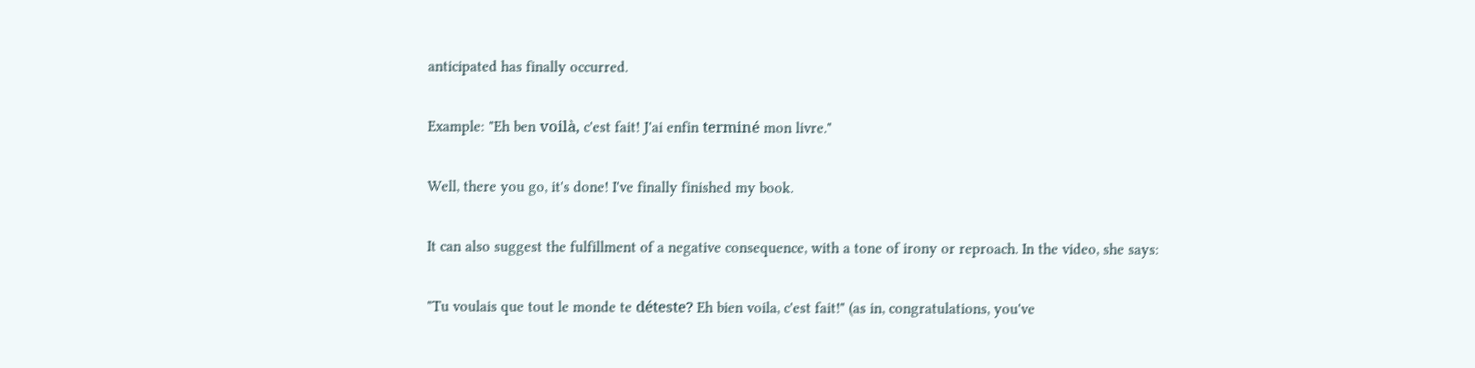anticipated has finally occurred.

Example: "Eh ben voilà, c'est fait! J'ai enfin terminé mon livre."

Well, there you go, it's done! I've finally finished my book.

It can also suggest the fulfillment of a negative consequence, with a tone of irony or reproach. In the video, she says:

"Tu voulais que tout le monde te déteste? Eh bien voila, c'est fait!" (as in, congratulations, you've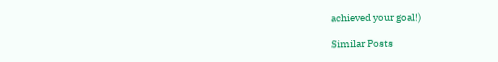achieved your goal!)

Similar Posts